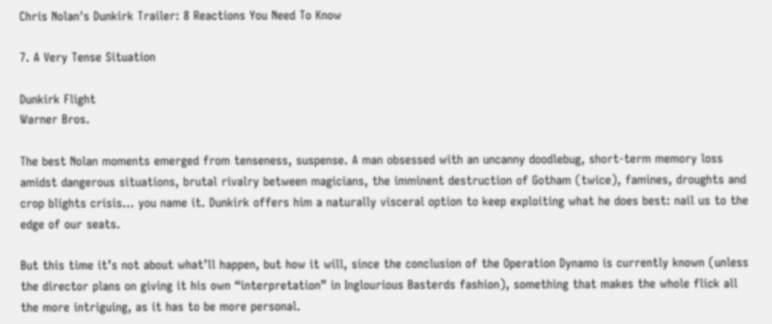Chris Nolan's Dunkirk Trailer: 8 Reactions You Need To Know

7. A Very Tense Situation

Dunkirk Flight
Warner Bros.

The best Nolan moments emerged from tenseness, suspense. A man obsessed with an uncanny doodlebug, short-term memory loss amidst dangerous situations, brutal rivalry between magicians, the imminent destruction of Gotham (twice), famines, droughts and crop blights crisis… you name it. Dunkirk offers him a naturally visceral option to keep exploiting what he does best: nail us to the edge of our seats.

But this time it’s not about what’ll happen, but how it will, since the conclusion of the Operation Dynamo is currently known (unless the director plans on giving it his own “interpretation” in Inglourious Basterds fashion), something that makes the whole flick all the more intriguing, as it has to be more personal.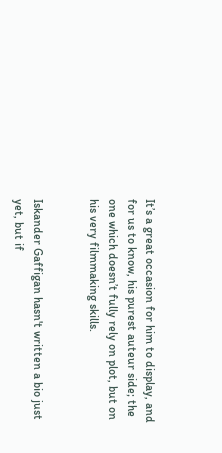It’s a great occasion for him to display, and for us to know, his purest auteur side; the one which doesn’t fully rely on plot, but on his very filmmaking skills.


Iskander Gaffigan hasn't written a bio just yet, but if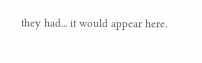they had... it would appear here.